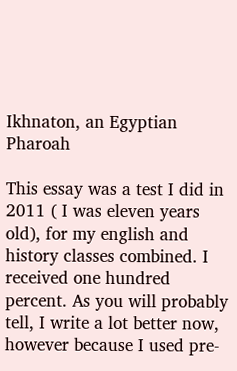Ikhnaton, an Egyptian Pharoah

This essay was a test I did in 2011 ( I was eleven years old), for my english and history classes combined. I received one hundred percent. As you will probably tell, I write a lot better now, however because I used pre-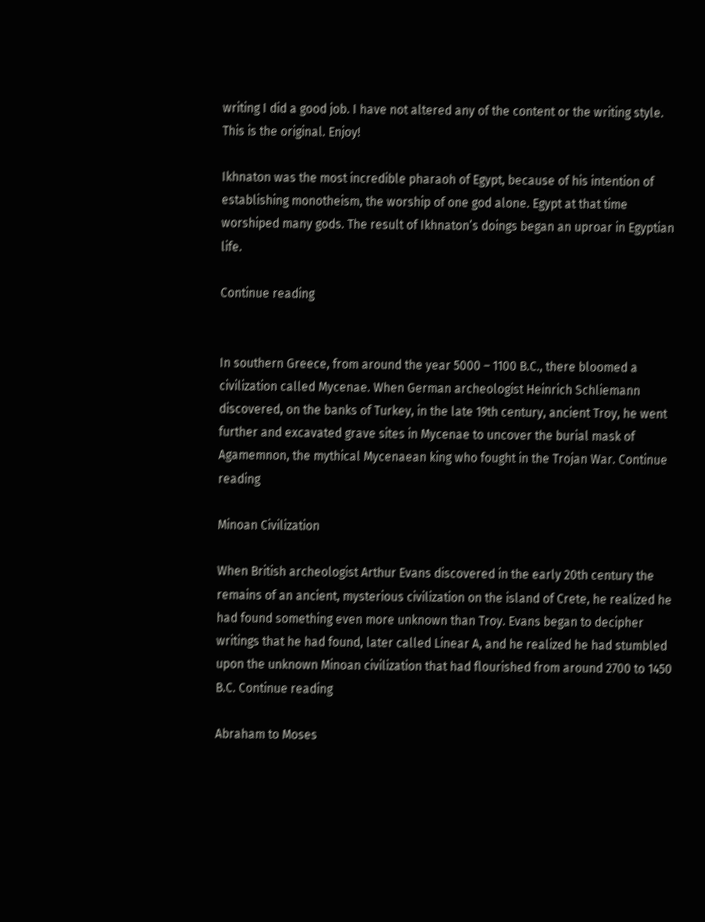writing I did a good job. I have not altered any of the content or the writing style. This is the original. Enjoy!

Ikhnaton was the most incredible pharaoh of Egypt, because of his intention of establishing monotheism, the worship of one god alone. Egypt at that time worshiped many gods. The result of Ikhnaton’s doings began an uproar in Egyptian life.

Continue reading


In southern Greece, from around the year 5000 – 1100 B.C., there bloomed a civilization called Mycenae. When German archeologist Heinrich Schliemann discovered, on the banks of Turkey, in the late 19th century, ancient Troy, he went further and excavated grave sites in Mycenae to uncover the burial mask of Agamemnon, the mythical Mycenaean king who fought in the Trojan War. Continue reading

Minoan Civilization

When British archeologist Arthur Evans discovered in the early 20th century the remains of an ancient, mysterious civilization on the island of Crete, he realized he had found something even more unknown than Troy. Evans began to decipher writings that he had found, later called Linear A, and he realized he had stumbled upon the unknown Minoan civilization that had flourished from around 2700 to 1450 B.C. Continue reading

Abraham to Moses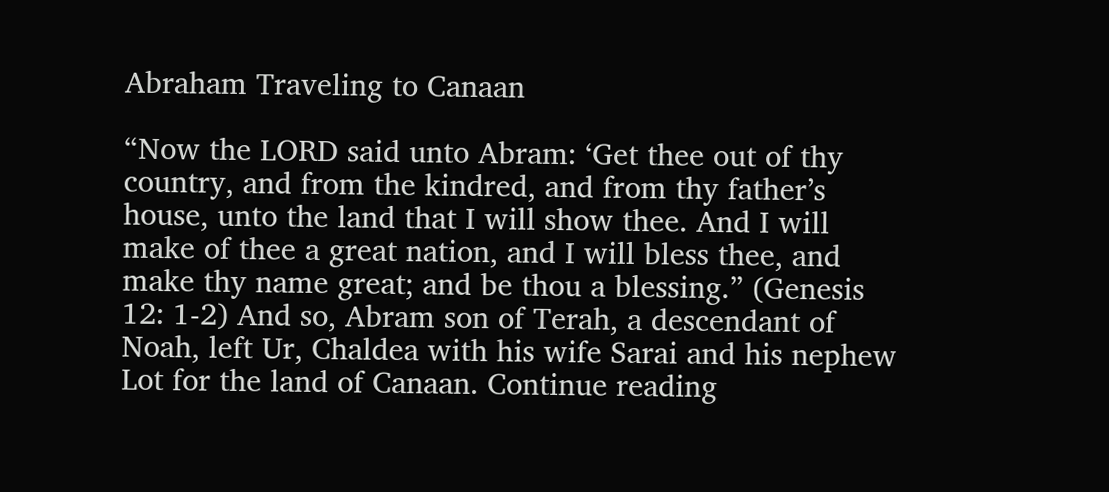Abraham Traveling to Canaan

“Now the LORD said unto Abram: ‘Get thee out of thy country, and from the kindred, and from thy father’s house, unto the land that I will show thee. And I will make of thee a great nation, and I will bless thee, and make thy name great; and be thou a blessing.” (Genesis 12: 1-2) And so, Abram son of Terah, a descendant of Noah, left Ur, Chaldea with his wife Sarai and his nephew Lot for the land of Canaan. Continue reading